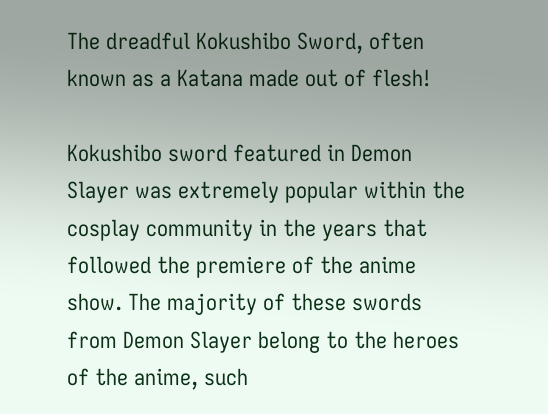The dreadful Kokushibo Sword, often known as a Katana made out of flesh!

Kokushibo sword featured in Demon Slayer was extremely popular within the cosplay community in the years that followed the premiere of the anime show. The majority of these swords from Demon Slayer belong to the heroes of the anime, such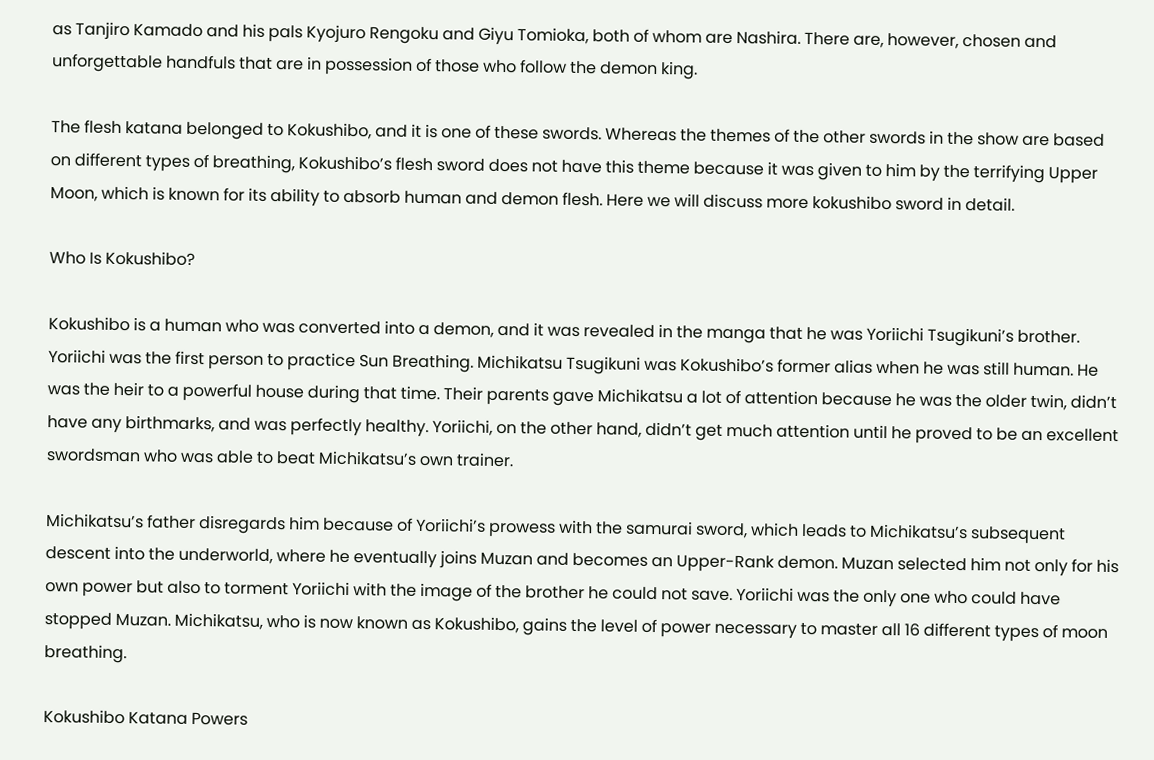as Tanjiro Kamado and his pals Kyojuro Rengoku and Giyu Tomioka, both of whom are Nashira. There are, however, chosen and unforgettable handfuls that are in possession of those who follow the demon king.

The flesh katana belonged to Kokushibo, and it is one of these swords. Whereas the themes of the other swords in the show are based on different types of breathing, Kokushibo’s flesh sword does not have this theme because it was given to him by the terrifying Upper Moon, which is known for its ability to absorb human and demon flesh. Here we will discuss more kokushibo sword in detail.

Who Is Kokushibo?

Kokushibo is a human who was converted into a demon, and it was revealed in the manga that he was Yoriichi Tsugikuni’s brother. Yoriichi was the first person to practice Sun Breathing. Michikatsu Tsugikuni was Kokushibo’s former alias when he was still human. He was the heir to a powerful house during that time. Their parents gave Michikatsu a lot of attention because he was the older twin, didn’t have any birthmarks, and was perfectly healthy. Yoriichi, on the other hand, didn’t get much attention until he proved to be an excellent swordsman who was able to beat Michikatsu’s own trainer.

Michikatsu’s father disregards him because of Yoriichi’s prowess with the samurai sword, which leads to Michikatsu’s subsequent descent into the underworld, where he eventually joins Muzan and becomes an Upper-Rank demon. Muzan selected him not only for his own power but also to torment Yoriichi with the image of the brother he could not save. Yoriichi was the only one who could have stopped Muzan. Michikatsu, who is now known as Kokushibo, gains the level of power necessary to master all 16 different types of moon breathing.

Kokushibo Katana Powers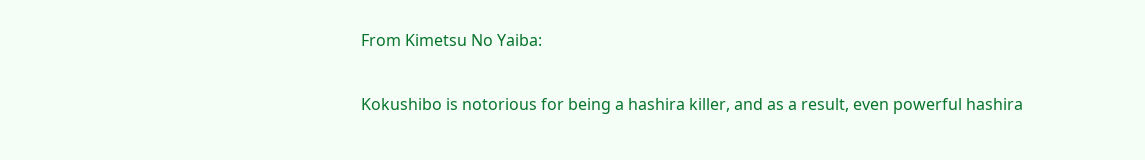From Kimetsu No Yaiba:

Kokushibo is notorious for being a hashira killer, and as a result, even powerful hashira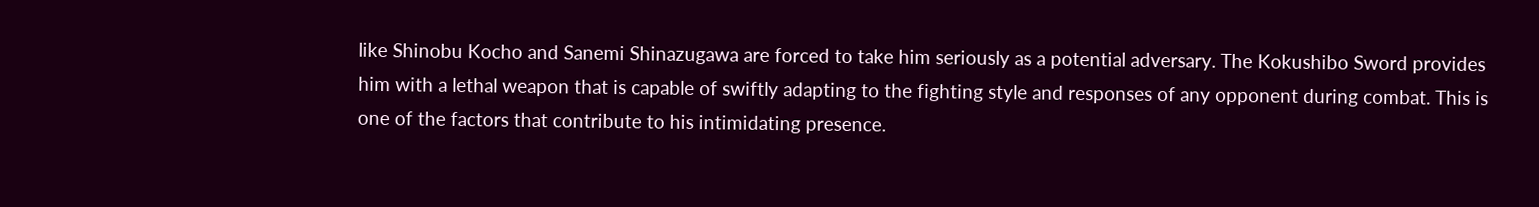like Shinobu Kocho and Sanemi Shinazugawa are forced to take him seriously as a potential adversary. The Kokushibo Sword provides him with a lethal weapon that is capable of swiftly adapting to the fighting style and responses of any opponent during combat. This is one of the factors that contribute to his intimidating presence.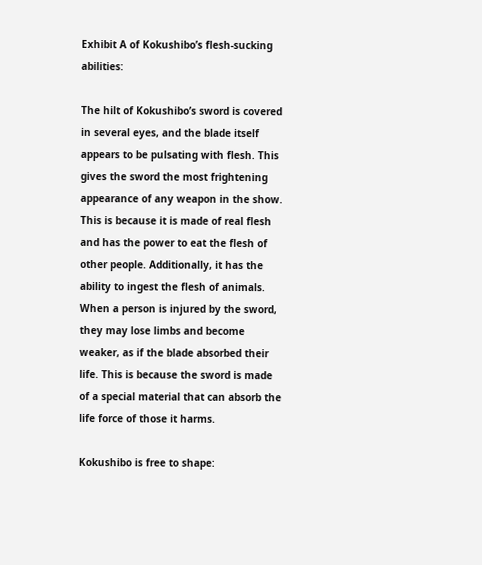Exhibit A of Kokushibo’s flesh-sucking abilities:

The hilt of Kokushibo’s sword is covered in several eyes, and the blade itself appears to be pulsating with flesh. This gives the sword the most frightening appearance of any weapon in the show. This is because it is made of real flesh and has the power to eat the flesh of other people. Additionally, it has the ability to ingest the flesh of animals. When a person is injured by the sword, they may lose limbs and become weaker, as if the blade absorbed their life. This is because the sword is made of a special material that can absorb the life force of those it harms.

Kokushibo is free to shape: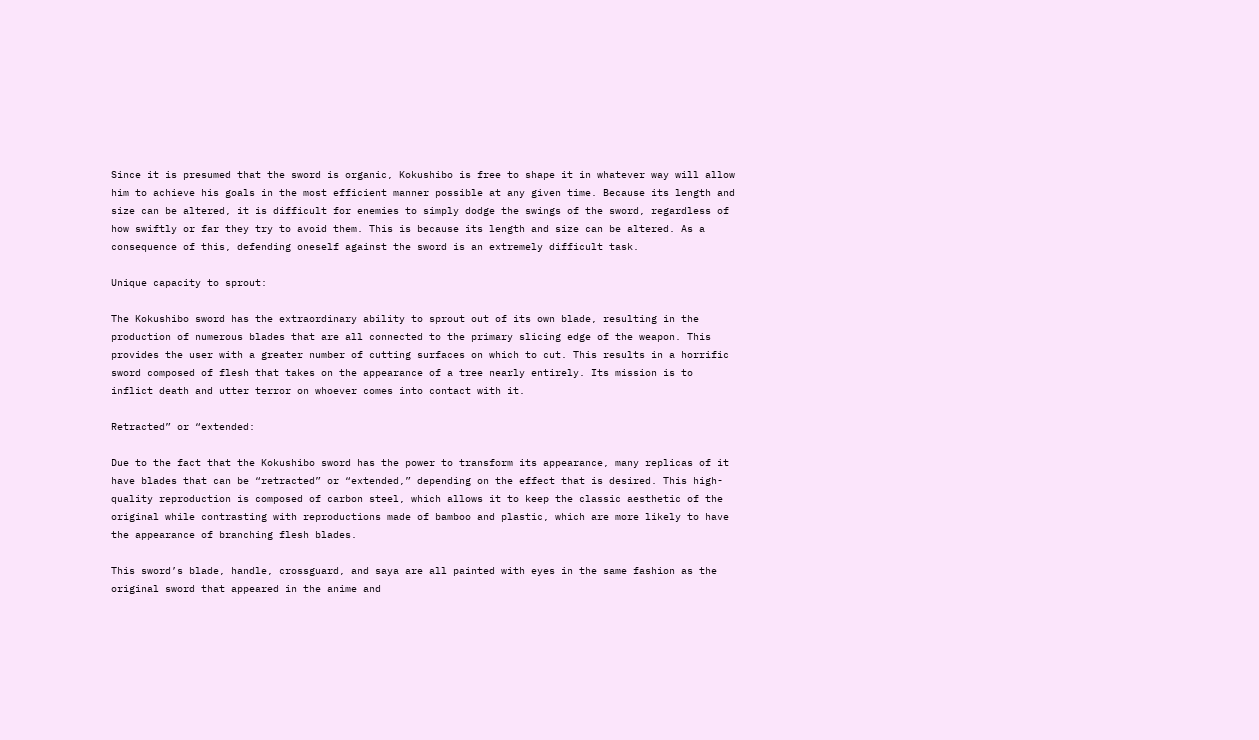Since it is presumed that the sword is organic, Kokushibo is free to shape it in whatever way will allow him to achieve his goals in the most efficient manner possible at any given time. Because its length and size can be altered, it is difficult for enemies to simply dodge the swings of the sword, regardless of how swiftly or far they try to avoid them. This is because its length and size can be altered. As a consequence of this, defending oneself against the sword is an extremely difficult task.

Unique capacity to sprout:

The Kokushibo sword has the extraordinary ability to sprout out of its own blade, resulting in the production of numerous blades that are all connected to the primary slicing edge of the weapon. This provides the user with a greater number of cutting surfaces on which to cut. This results in a horrific sword composed of flesh that takes on the appearance of a tree nearly entirely. Its mission is to inflict death and utter terror on whoever comes into contact with it.

Retracted” or “extended:

Due to the fact that the Kokushibo sword has the power to transform its appearance, many replicas of it have blades that can be “retracted” or “extended,” depending on the effect that is desired. This high-quality reproduction is composed of carbon steel, which allows it to keep the classic aesthetic of the original while contrasting with reproductions made of bamboo and plastic, which are more likely to have the appearance of branching flesh blades.

This sword’s blade, handle, crossguard, and saya are all painted with eyes in the same fashion as the original sword that appeared in the anime and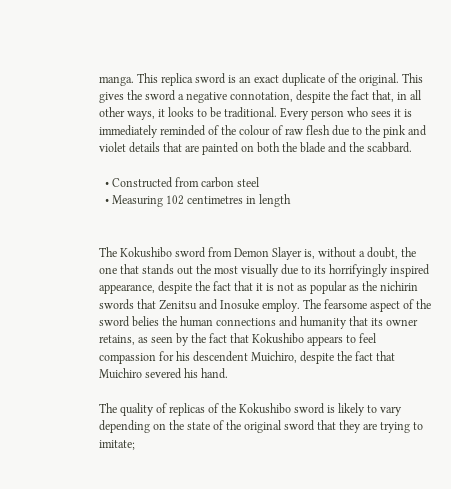manga. This replica sword is an exact duplicate of the original. This gives the sword a negative connotation, despite the fact that, in all other ways, it looks to be traditional. Every person who sees it is immediately reminded of the colour of raw flesh due to the pink and violet details that are painted on both the blade and the scabbard.

  • Constructed from carbon steel
  • Measuring 102 centimetres in length


The Kokushibo sword from Demon Slayer is, without a doubt, the one that stands out the most visually due to its horrifyingly inspired appearance, despite the fact that it is not as popular as the nichirin swords that Zenitsu and Inosuke employ. The fearsome aspect of the sword belies the human connections and humanity that its owner retains, as seen by the fact that Kokushibo appears to feel compassion for his descendent Muichiro, despite the fact that Muichiro severed his hand.

The quality of replicas of the Kokushibo sword is likely to vary depending on the state of the original sword that they are trying to imitate;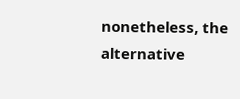nonetheless, the alternative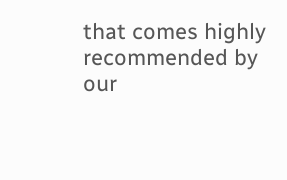that comes highly recommended by our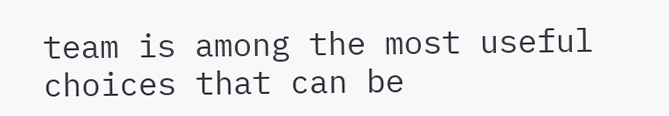team is among the most useful choices that can be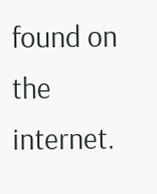found on the internet.